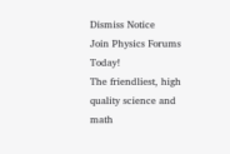Dismiss Notice
Join Physics Forums Today!
The friendliest, high quality science and math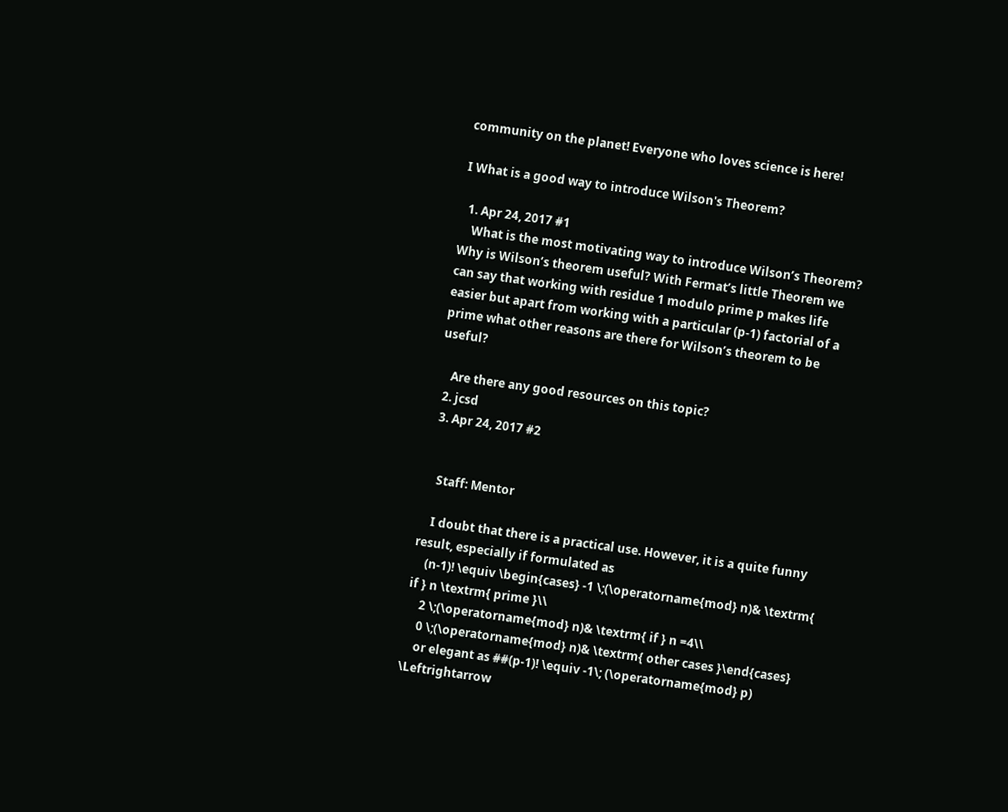community on the planet! Everyone who loves science is here!

I What is a good way to introduce Wilson's Theorem?

  1. Apr 24, 2017 #1
    What is the most motivating way to introduce Wilson’s Theorem? Why is Wilson’s theorem useful? With Fermat’s little Theorem we can say that working with residue 1 modulo prime p makes life easier but apart from working with a particular (p-1) factorial of a prime what other reasons are there for Wilson’s theorem to be useful?

    Are there any good resources on this topic?
  2. jcsd
  3. Apr 24, 2017 #2


    Staff: Mentor

    I doubt that there is a practical use. However, it is a quite funny result, especially if formulated as
    (n-1)! \equiv \begin{cases} -1 \;(\operatorname{mod} n)& \textrm{ if } n \textrm{ prime }\\
    2 \;(\operatorname{mod} n)& \textrm{ if } n =4\\
    0 \;(\operatorname{mod} n)& \textrm{ other cases }\end{cases}
    or elegant as ##(p-1)! \equiv -1\; (\operatorname{mod} p) \Leftrightarrow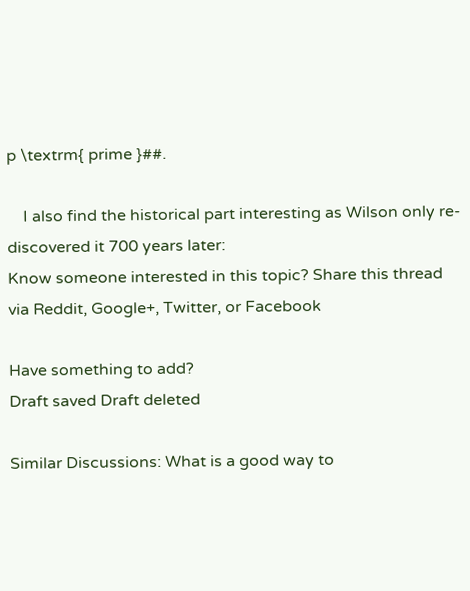p \textrm{ prime }##.

    I also find the historical part interesting as Wilson only re-discovered it 700 years later:
Know someone interested in this topic? Share this thread via Reddit, Google+, Twitter, or Facebook

Have something to add?
Draft saved Draft deleted

Similar Discussions: What is a good way to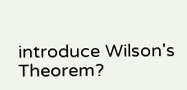introduce Wilson's Theorem?